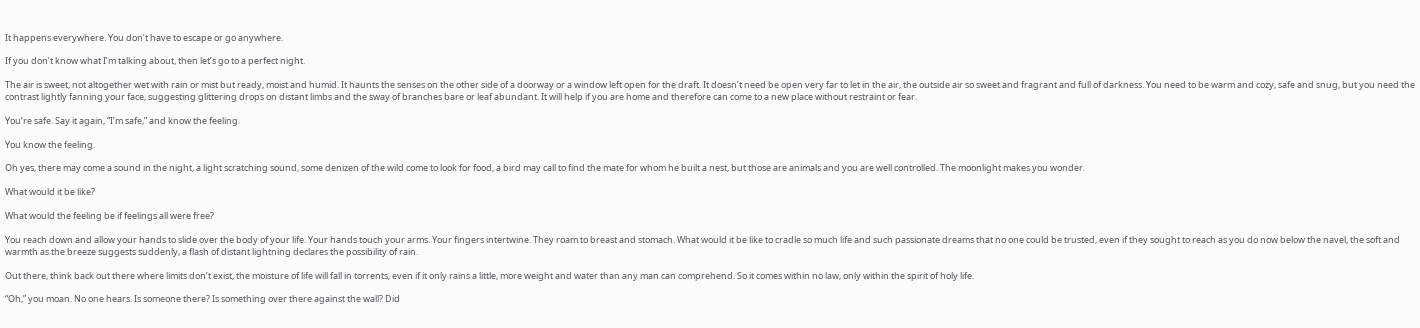It happens everywhere. You don’t have to escape or go anywhere.

If you don’t know what I’m talking about, then let’s go to a perfect night.

The air is sweet, not altogether wet with rain or mist but ready, moist and humid. It haunts the senses on the other side of a doorway or a window left open for the draft. It doesn’t need be open very far to let in the air, the outside air so sweet and fragrant and full of darkness. You need to be warm and cozy, safe and snug, but you need the contrast lightly fanning your face, suggesting glittering drops on distant limbs and the sway of branches bare or leaf abundant. It will help if you are home and therefore can come to a new place without restraint or fear.

You’re safe. Say it again, “I’m safe,” and know the feeling.

You know the feeling.

Oh yes, there may come a sound in the night, a light scratching sound, some denizen of the wild come to look for food, a bird may call to find the mate for whom he built a nest, but those are animals and you are well controlled. The moonlight makes you wonder.

What would it be like?

What would the feeling be if feelings all were free?

You reach down and allow your hands to slide over the body of your life. Your hands touch your arms. Your fingers intertwine. They roam to breast and stomach. What would it be like to cradle so much life and such passionate dreams that no one could be trusted, even if they sought to reach as you do now below the navel, the soft and warmth as the breeze suggests suddenly, a flash of distant lightning declares the possibility of rain.

Out there, think back out there where limits don’t exist, the moisture of life will fall in torrents, even if it only rains a little, more weight and water than any man can comprehend. So it comes within no law, only within the spirit of holy life.

“Oh,” you moan. No one hears. Is someone there? Is something over there against the wall? Did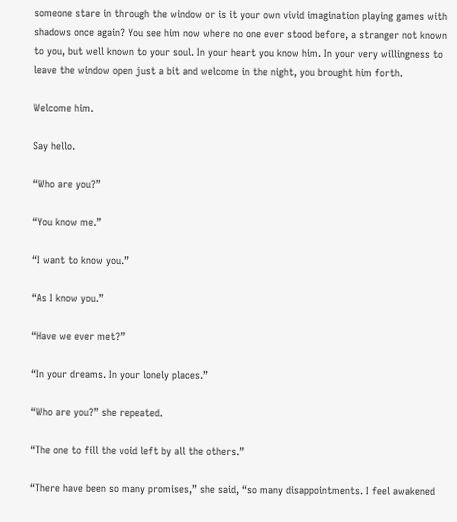someone stare in through the window or is it your own vivid imagination playing games with shadows once again? You see him now where no one ever stood before, a stranger not known to you, but well known to your soul. In your heart you know him. In your very willingness to leave the window open just a bit and welcome in the night, you brought him forth.

Welcome him.

Say hello.

“Who are you?”

“You know me.”

“I want to know you.”

“As I know you.”

“Have we ever met?”

“In your dreams. In your lonely places.”

“Who are you?” she repeated.

“The one to fill the void left by all the others.”

“There have been so many promises,” she said, “so many disappointments. I feel awakened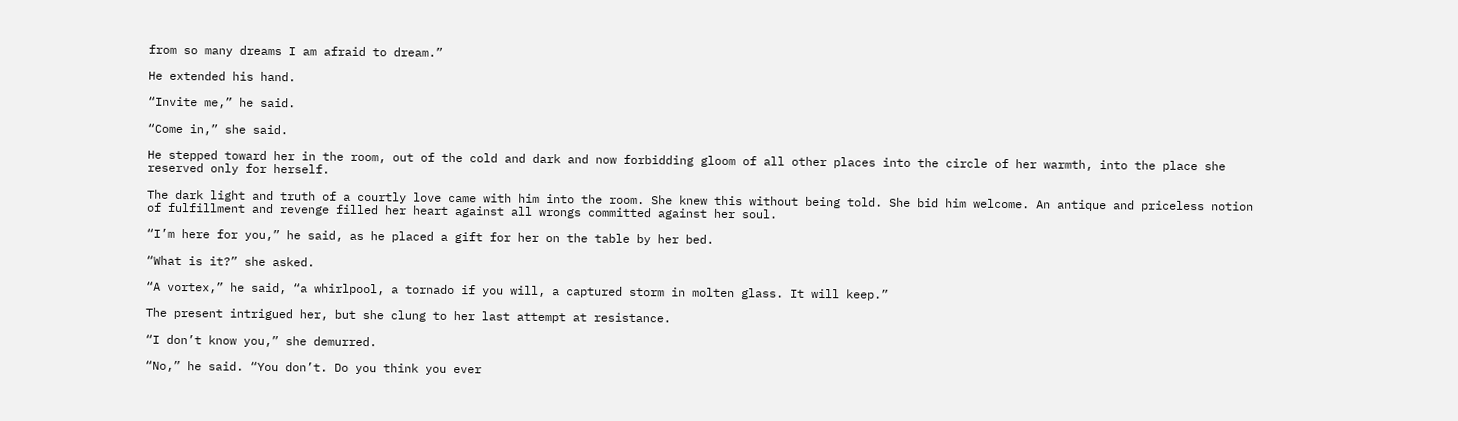from so many dreams I am afraid to dream.”

He extended his hand.

“Invite me,” he said.

“Come in,” she said.

He stepped toward her in the room, out of the cold and dark and now forbidding gloom of all other places into the circle of her warmth, into the place she reserved only for herself.

The dark light and truth of a courtly love came with him into the room. She knew this without being told. She bid him welcome. An antique and priceless notion of fulfillment and revenge filled her heart against all wrongs committed against her soul.

“I’m here for you,” he said, as he placed a gift for her on the table by her bed.

“What is it?” she asked.

“A vortex,” he said, “a whirlpool, a tornado if you will, a captured storm in molten glass. It will keep.”

The present intrigued her, but she clung to her last attempt at resistance.

“I don’t know you,” she demurred.

“No,” he said. “You don’t. Do you think you ever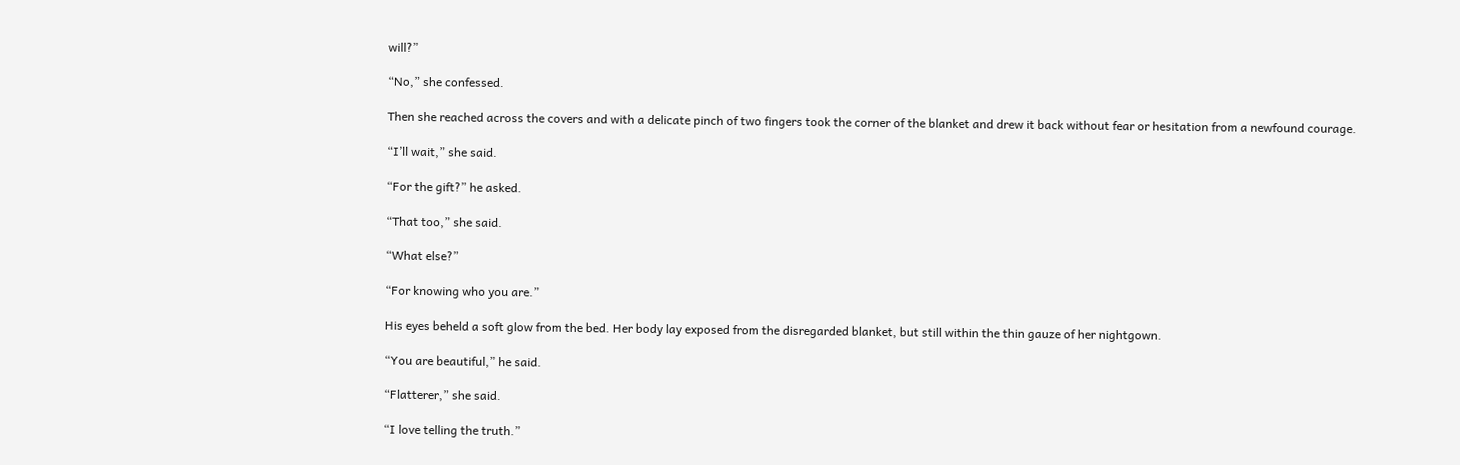will?”

“No,” she confessed.

Then she reached across the covers and with a delicate pinch of two fingers took the corner of the blanket and drew it back without fear or hesitation from a newfound courage.

“I’ll wait,” she said.

“For the gift?” he asked.

“That too,” she said.

“What else?”

“For knowing who you are.”

His eyes beheld a soft glow from the bed. Her body lay exposed from the disregarded blanket, but still within the thin gauze of her nightgown.

“You are beautiful,” he said.

“Flatterer,” she said.

“I love telling the truth.”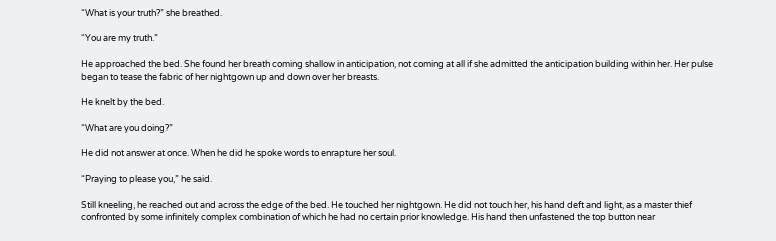“What is your truth?” she breathed.

“You are my truth.”

He approached the bed. She found her breath coming shallow in anticipation, not coming at all if she admitted the anticipation building within her. Her pulse began to tease the fabric of her nightgown up and down over her breasts.

He knelt by the bed.

“What are you doing?”

He did not answer at once. When he did he spoke words to enrapture her soul.

“Praying to please you,” he said.

Still kneeling, he reached out and across the edge of the bed. He touched her nightgown. He did not touch her, his hand deft and light, as a master thief confronted by some infinitely complex combination of which he had no certain prior knowledge. His hand then unfastened the top button near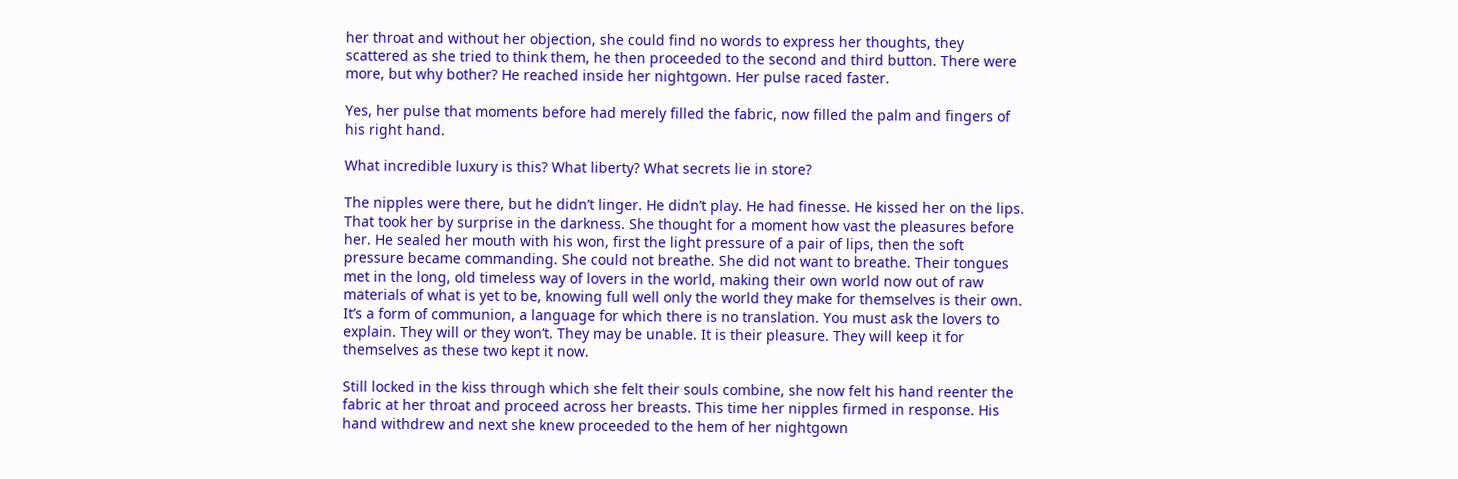her throat and without her objection, she could find no words to express her thoughts, they scattered as she tried to think them, he then proceeded to the second and third button. There were more, but why bother? He reached inside her nightgown. Her pulse raced faster.

Yes, her pulse that moments before had merely filled the fabric, now filled the palm and fingers of his right hand.

What incredible luxury is this? What liberty? What secrets lie in store?

The nipples were there, but he didn’t linger. He didn’t play. He had finesse. He kissed her on the lips. That took her by surprise in the darkness. She thought for a moment how vast the pleasures before her. He sealed her mouth with his won, first the light pressure of a pair of lips, then the soft pressure became commanding. She could not breathe. She did not want to breathe. Their tongues met in the long, old timeless way of lovers in the world, making their own world now out of raw materials of what is yet to be, knowing full well only the world they make for themselves is their own. It’s a form of communion, a language for which there is no translation. You must ask the lovers to explain. They will or they won’t. They may be unable. It is their pleasure. They will keep it for themselves as these two kept it now.

Still locked in the kiss through which she felt their souls combine, she now felt his hand reenter the fabric at her throat and proceed across her breasts. This time her nipples firmed in response. His hand withdrew and next she knew proceeded to the hem of her nightgown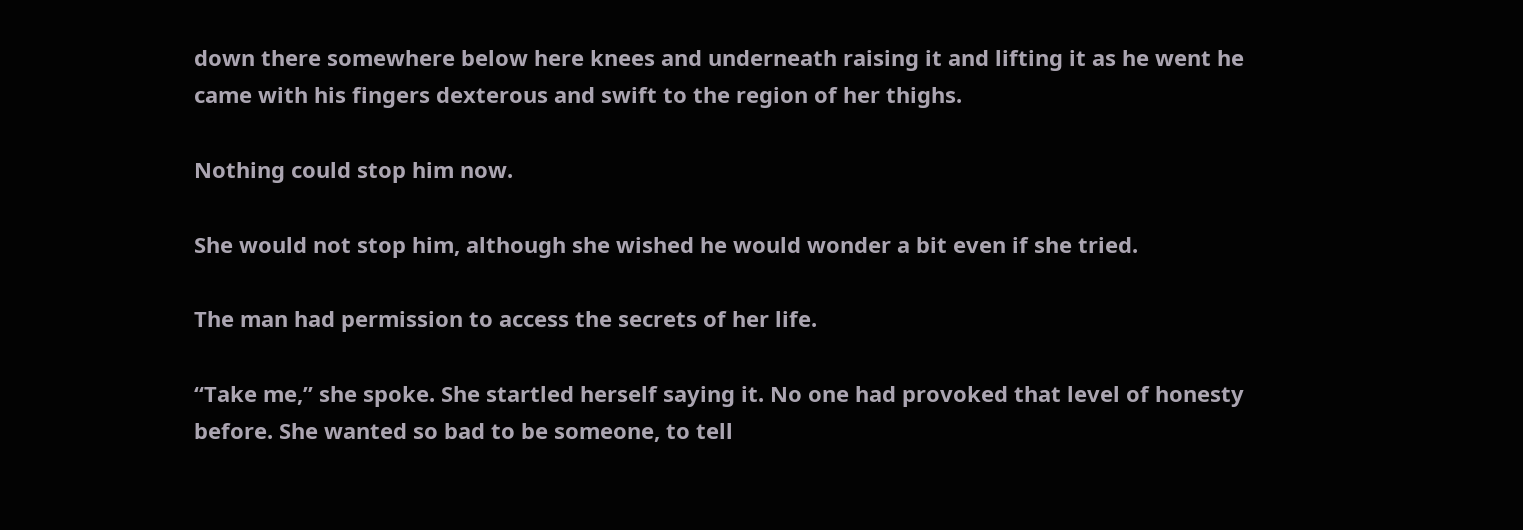down there somewhere below here knees and underneath raising it and lifting it as he went he came with his fingers dexterous and swift to the region of her thighs.

Nothing could stop him now.

She would not stop him, although she wished he would wonder a bit even if she tried.

The man had permission to access the secrets of her life.

“Take me,” she spoke. She startled herself saying it. No one had provoked that level of honesty before. She wanted so bad to be someone, to tell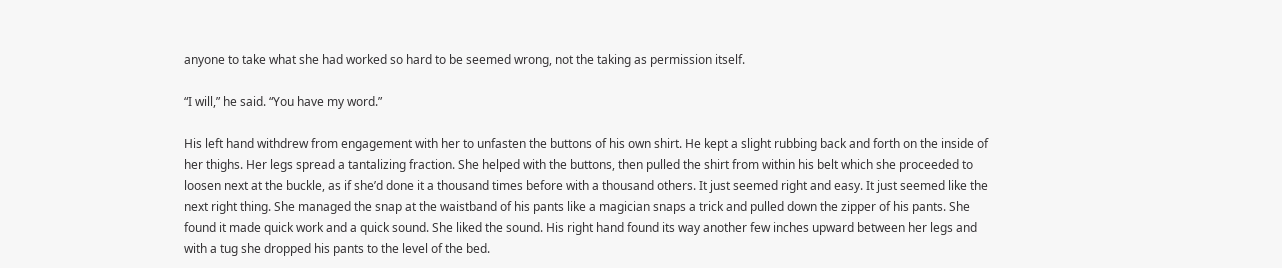anyone to take what she had worked so hard to be seemed wrong, not the taking as permission itself.

“I will,” he said. “You have my word.”

His left hand withdrew from engagement with her to unfasten the buttons of his own shirt. He kept a slight rubbing back and forth on the inside of her thighs. Her legs spread a tantalizing fraction. She helped with the buttons, then pulled the shirt from within his belt which she proceeded to loosen next at the buckle, as if she’d done it a thousand times before with a thousand others. It just seemed right and easy. It just seemed like the next right thing. She managed the snap at the waistband of his pants like a magician snaps a trick and pulled down the zipper of his pants. She found it made quick work and a quick sound. She liked the sound. His right hand found its way another few inches upward between her legs and with a tug she dropped his pants to the level of the bed.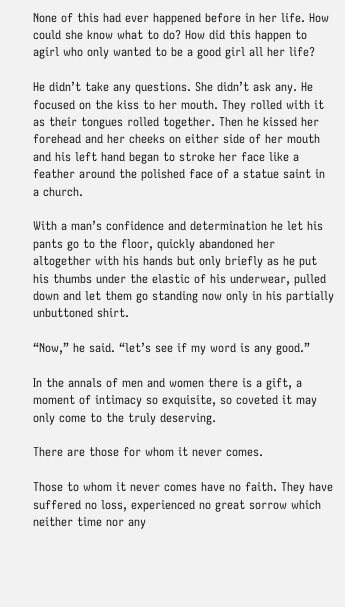None of this had ever happened before in her life. How could she know what to do? How did this happen to agirl who only wanted to be a good girl all her life?

He didn’t take any questions. She didn’t ask any. He focused on the kiss to her mouth. They rolled with it as their tongues rolled together. Then he kissed her forehead and her cheeks on either side of her mouth and his left hand began to stroke her face like a feather around the polished face of a statue saint in a church.

With a man’s confidence and determination he let his pants go to the floor, quickly abandoned her altogether with his hands but only briefly as he put his thumbs under the elastic of his underwear, pulled down and let them go standing now only in his partially unbuttoned shirt.

“Now,” he said. “let’s see if my word is any good.”

In the annals of men and women there is a gift, a moment of intimacy so exquisite, so coveted it may only come to the truly deserving.

There are those for whom it never comes.

Those to whom it never comes have no faith. They have suffered no loss, experienced no great sorrow which neither time nor any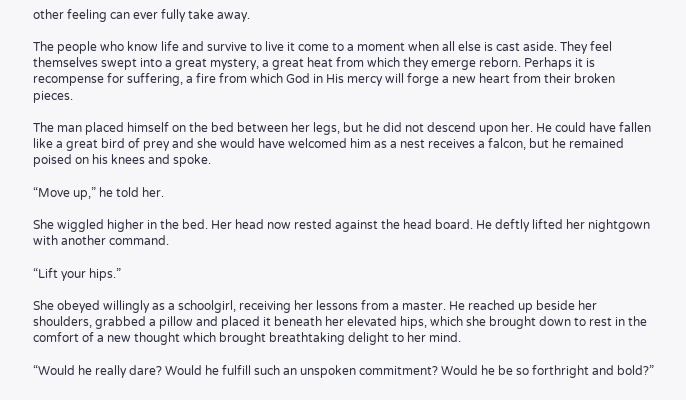other feeling can ever fully take away.

The people who know life and survive to live it come to a moment when all else is cast aside. They feel themselves swept into a great mystery, a great heat from which they emerge reborn. Perhaps it is recompense for suffering, a fire from which God in His mercy will forge a new heart from their broken pieces.

The man placed himself on the bed between her legs, but he did not descend upon her. He could have fallen like a great bird of prey and she would have welcomed him as a nest receives a falcon, but he remained poised on his knees and spoke.

“Move up,” he told her.

She wiggled higher in the bed. Her head now rested against the head board. He deftly lifted her nightgown with another command.

“Lift your hips.”

She obeyed willingly as a schoolgirl, receiving her lessons from a master. He reached up beside her shoulders, grabbed a pillow and placed it beneath her elevated hips, which she brought down to rest in the comfort of a new thought which brought breathtaking delight to her mind.

“Would he really dare? Would he fulfill such an unspoken commitment? Would he be so forthright and bold?”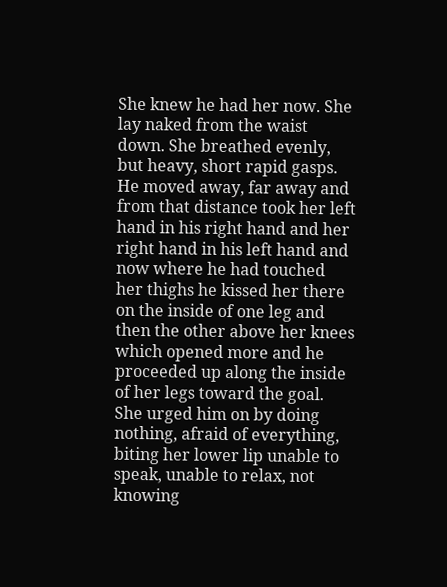She knew he had her now. She lay naked from the waist down. She breathed evenly, but heavy, short rapid gasps. He moved away, far away and from that distance took her left hand in his right hand and her right hand in his left hand and now where he had touched her thighs he kissed her there on the inside of one leg and then the other above her knees which opened more and he proceeded up along the inside of her legs toward the goal. She urged him on by doing nothing, afraid of everything, biting her lower lip unable to speak, unable to relax, not knowing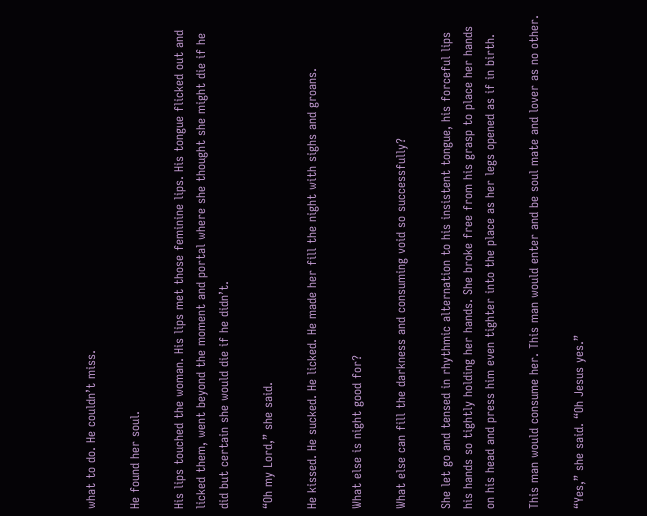what to do. He couldn’t miss.

He found her soul.

His lips touched the woman. His lips met those feminine lips. His tongue flicked out and licked them, went beyond the moment and portal where she thought she might die if he did but certain she would die if he didn’t.

“Oh my Lord,” she said.

He kissed. He sucked. He licked. He made her fill the night with sighs and groans.

What else is night good for?

What else can fill the darkness and consuming void so successfully?

She let go and tensed in rhythmic alternation to his insistent tongue, his forceful lips his hands so tightly holding her hands. She broke free from his grasp to place her hands on his head and press him even tighter into the place as her legs opened as if in birth.

This man would consume her. This man would enter and be soul mate and lover as no other.

“Yes,” she said. “Oh Jesus yes.”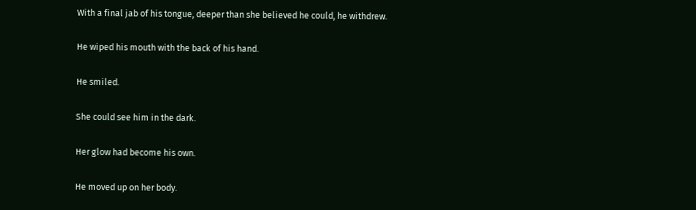With a final jab of his tongue, deeper than she believed he could, he withdrew.

He wiped his mouth with the back of his hand.

He smiled.

She could see him in the dark.

Her glow had become his own.

He moved up on her body.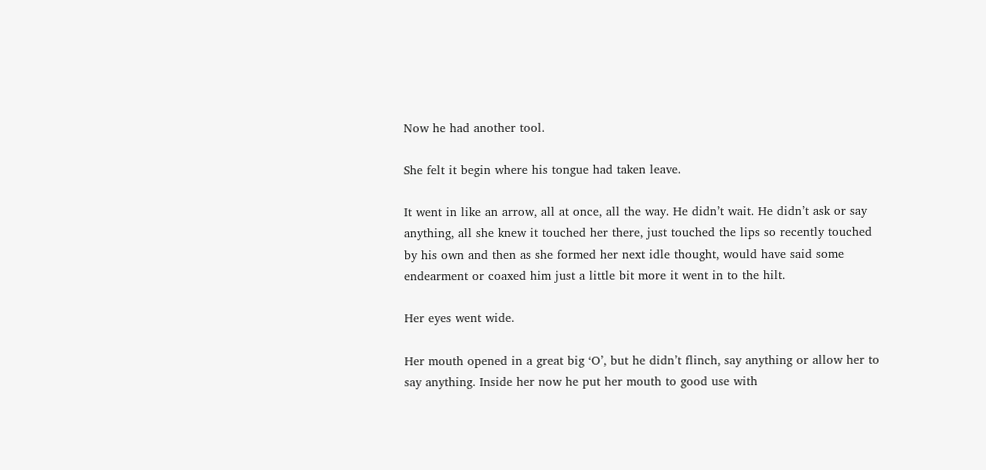Now he had another tool.

She felt it begin where his tongue had taken leave.

It went in like an arrow, all at once, all the way. He didn’t wait. He didn’t ask or say anything, all she knew it touched her there, just touched the lips so recently touched by his own and then as she formed her next idle thought, would have said some endearment or coaxed him just a little bit more it went in to the hilt.

Her eyes went wide.

Her mouth opened in a great big ‘O’, but he didn’t flinch, say anything or allow her to say anything. Inside her now he put her mouth to good use with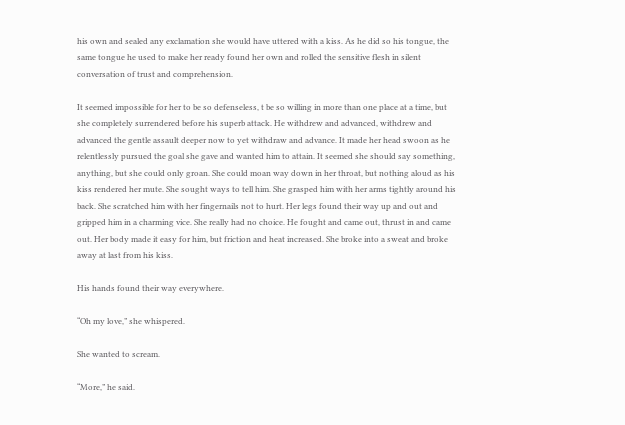his own and sealed any exclamation she would have uttered with a kiss. As he did so his tongue, the same tongue he used to make her ready found her own and rolled the sensitive flesh in silent conversation of trust and comprehension.

It seemed impossible for her to be so defenseless, t be so willing in more than one place at a time, but she completely surrendered before his superb attack. He withdrew and advanced, withdrew and advanced the gentle assault deeper now to yet withdraw and advance. It made her head swoon as he relentlessly pursued the goal she gave and wanted him to attain. It seemed she should say something, anything, but she could only groan. She could moan way down in her throat, but nothing aloud as his kiss rendered her mute. She sought ways to tell him. She grasped him with her arms tightly around his back. She scratched him with her fingernails not to hurt. Her legs found their way up and out and gripped him in a charming vice. She really had no choice. He fought and came out, thrust in and came out. Her body made it easy for him, but friction and heat increased. She broke into a sweat and broke away at last from his kiss.

His hands found their way everywhere.

“Oh my love,” she whispered.

She wanted to scream.

“More,” he said.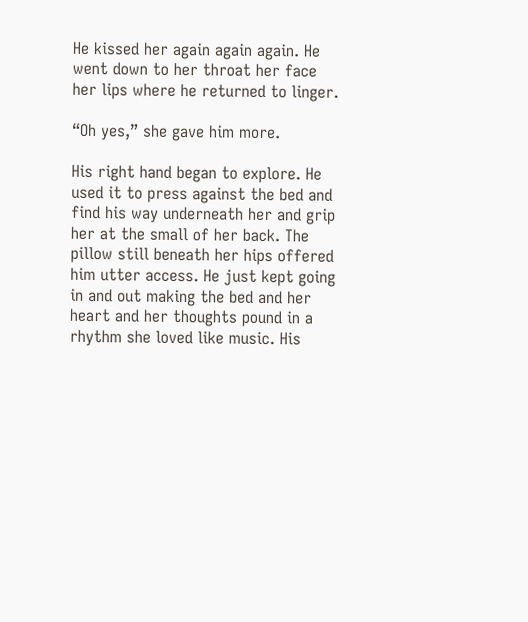He kissed her again again again. He went down to her throat her face her lips where he returned to linger.

“Oh yes,” she gave him more.

His right hand began to explore. He used it to press against the bed and find his way underneath her and grip her at the small of her back. The pillow still beneath her hips offered him utter access. He just kept going in and out making the bed and her heart and her thoughts pound in a rhythm she loved like music. His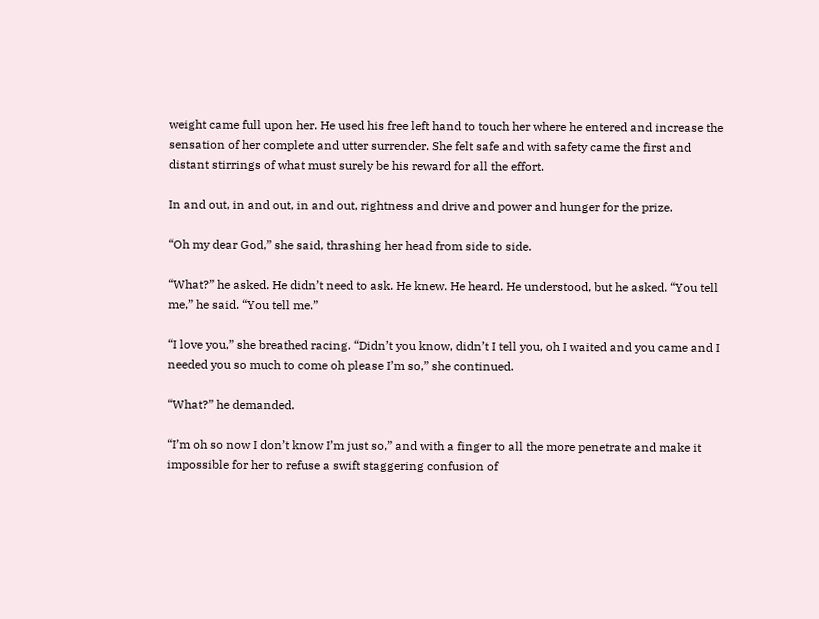weight came full upon her. He used his free left hand to touch her where he entered and increase the sensation of her complete and utter surrender. She felt safe and with safety came the first and distant stirrings of what must surely be his reward for all the effort.

In and out, in and out, in and out, rightness and drive and power and hunger for the prize.

“Oh my dear God,” she said, thrashing her head from side to side.

“What?” he asked. He didn’t need to ask. He knew. He heard. He understood, but he asked. “You tell me,” he said. “You tell me.”

“I love you,” she breathed racing. “Didn’t you know, didn’t I tell you, oh I waited and you came and I needed you so much to come oh please I’m so,” she continued.

“What?” he demanded.

“I’m oh so now I don’t know I’m just so,” and with a finger to all the more penetrate and make it impossible for her to refuse a swift staggering confusion of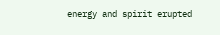energy and spirit erupted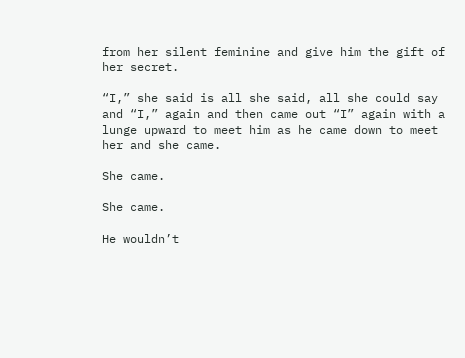from her silent feminine and give him the gift of her secret.

“I,” she said is all she said, all she could say and “I,” again and then came out “I” again with a lunge upward to meet him as he came down to meet her and she came.

She came.

She came.

He wouldn’t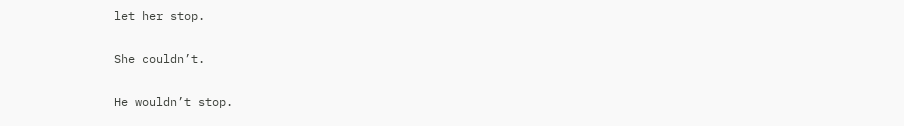let her stop.

She couldn’t.

He wouldn’t stop.